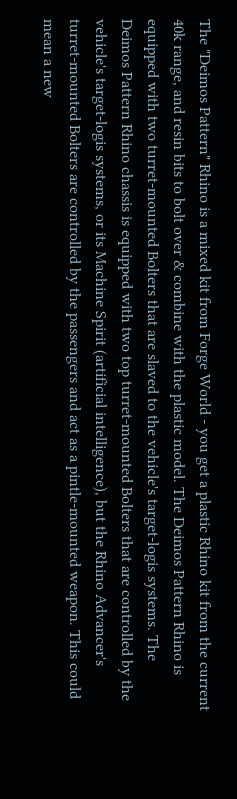The "Deimos Pattern" Rhino is a mixed kit from Forge World - you get a plastic Rhino kit from the current 40k range, and resin bits to bolt over & combine with the plastic model. The Deimos Pattern Rhino is equipped with two turret-mounted Bolters that are slaved to the vehicle's target-logis systems. The Deimos Pattern Rhino chassis is equipped with two top turret-mounted Bolters that are controlled by the vehicle's target-logis systems, or its Machine Spirit (artificial intelligence), but the Rhino Advancer's turret-mounted Bolters are controlled by the passengers and act as a pintle-mounted weapon. This could mean a new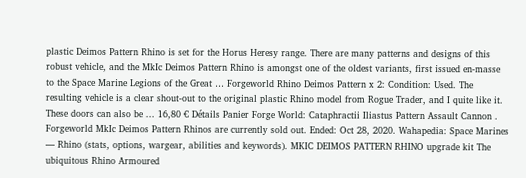plastic Deimos Pattern Rhino is set for the Horus Heresy range. There are many patterns and designs of this robust vehicle, and the MkIc Deimos Pattern Rhino is amongst one of the oldest variants, first issued en-masse to the Space Marine Legions of the Great … Forgeworld Rhino Deimos Pattern x 2: Condition: Used. The resulting vehicle is a clear shout-out to the original plastic Rhino model from Rogue Trader, and I quite like it. These doors can also be ... 16,80 € Détails Panier Forge World: Cataphractii Iliastus Pattern Assault Cannon . Forgeworld MkIc Deimos Pattern Rhinos are currently sold out. Ended: Oct 28, 2020. Wahapedia: Space Marines — Rhino (stats, options, wargear, abilities and keywords). MKIC DEIMOS PATTERN RHINO upgrade kit The ubiquitous Rhino Armoured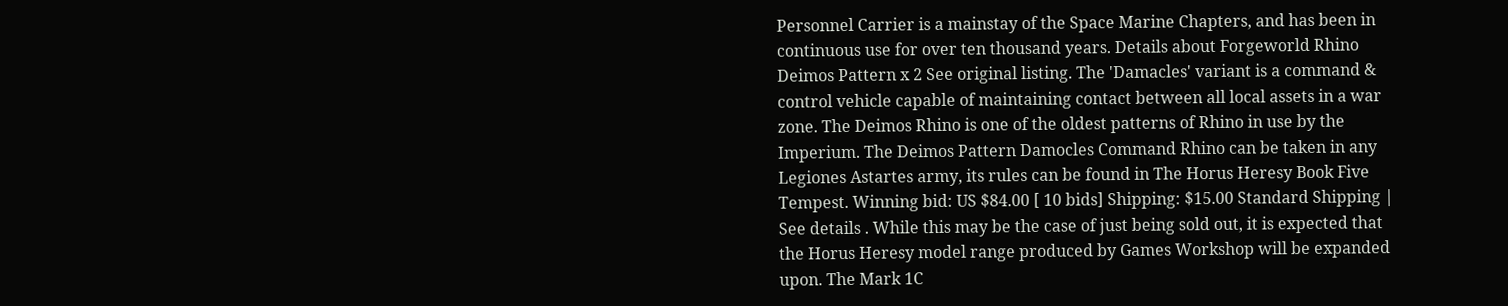Personnel Carrier is a mainstay of the Space Marine Chapters, and has been in continuous use for over ten thousand years. Details about Forgeworld Rhino Deimos Pattern x 2 See original listing. The 'Damacles' variant is a command & control vehicle capable of maintaining contact between all local assets in a war zone. The Deimos Rhino is one of the oldest patterns of Rhino in use by the Imperium. The Deimos Pattern Damocles Command Rhino can be taken in any Legiones Astartes army, its rules can be found in The Horus Heresy Book Five Tempest. Winning bid: US $84.00 [ 10 bids] Shipping: $15.00 Standard Shipping | See details . While this may be the case of just being sold out, it is expected that the Horus Heresy model range produced by Games Workshop will be expanded upon. The Mark 1C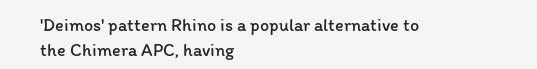'Deimos' pattern Rhino is a popular alternative to the Chimera APC, having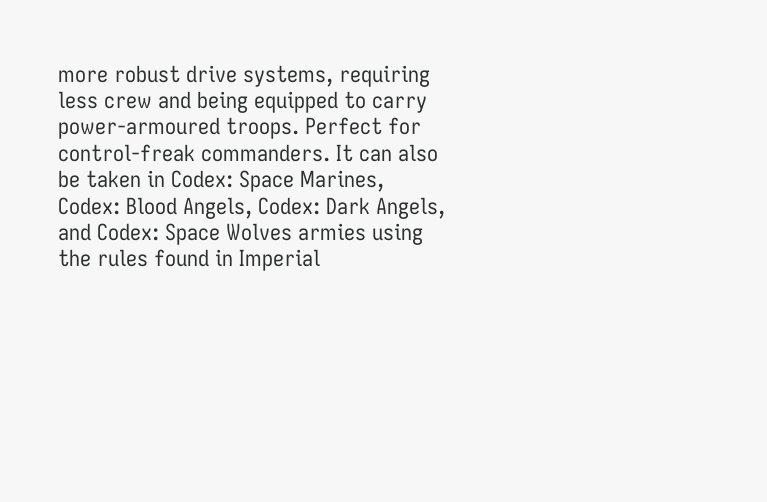more robust drive systems, requiring less crew and being equipped to carry power-armoured troops. Perfect for control-freak commanders. It can also be taken in Codex: Space Marines, Codex: Blood Angels, Codex: Dark Angels, and Codex: Space Wolves armies using the rules found in Imperial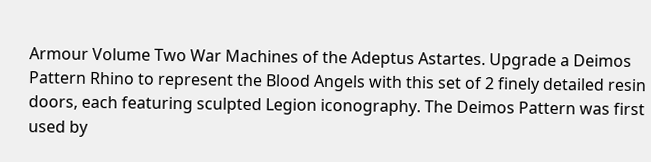Armour Volume Two War Machines of the Adeptus Astartes. Upgrade a Deimos Pattern Rhino to represent the Blood Angels with this set of 2 finely detailed resin doors, each featuring sculpted Legion iconography. The Deimos Pattern was first used by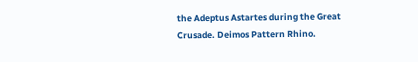the Adeptus Astartes during the Great Crusade. Deimos Pattern Rhino.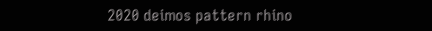2020 deimos pattern rhino